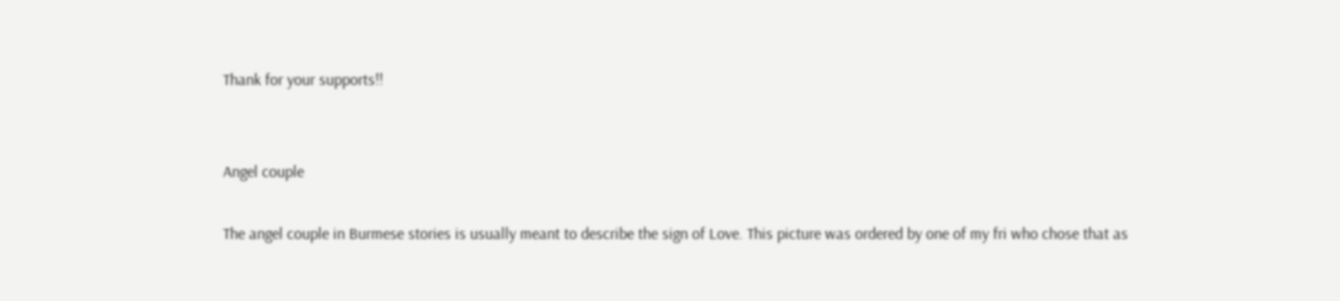Thank for your supports!!


Angel couple

The angel couple in Burmese stories is usually meant to describe the sign of Love. This picture was ordered by one of my fri who chose that as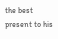the best present to his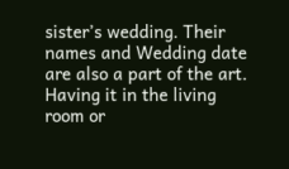sister’s wedding. Their names and Wedding date are also a part of the art. Having it in the living room or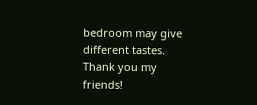bedroom may give different tastes. Thank you my friends!